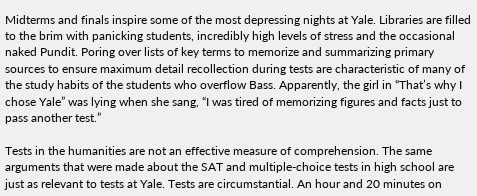Midterms and finals inspire some of the most depressing nights at Yale. Libraries are filled to the brim with panicking students, incredibly high levels of stress and the occasional naked Pundit. Poring over lists of key terms to memorize and summarizing primary sources to ensure maximum detail recollection during tests are characteristic of many of the study habits of the students who overflow Bass. Apparently, the girl in “That’s why I chose Yale” was lying when she sang, “I was tired of memorizing figures and facts just to pass another test.”

Tests in the humanities are not an effective measure of comprehension. The same arguments that were made about the SAT and multiple-choice tests in high school are just as relevant to tests at Yale. Tests are circumstantial. An hour and 20 minutes on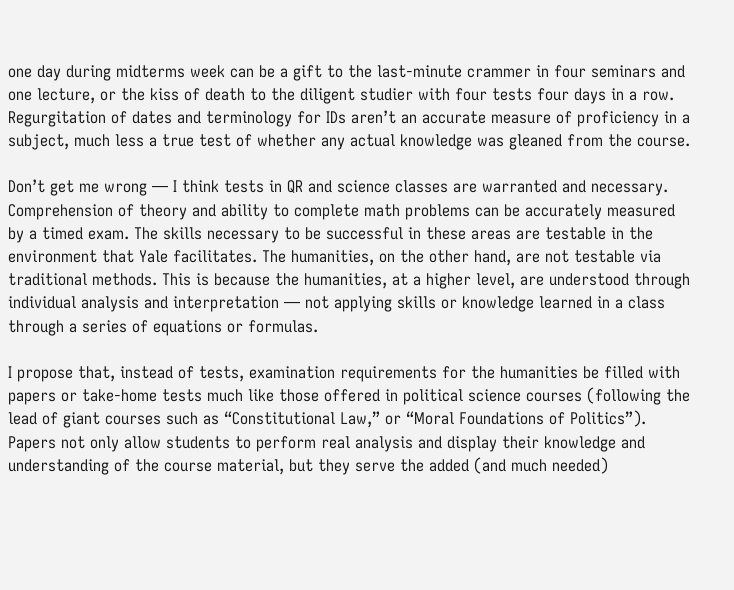one day during midterms week can be a gift to the last-minute crammer in four seminars and one lecture, or the kiss of death to the diligent studier with four tests four days in a row. Regurgitation of dates and terminology for IDs aren’t an accurate measure of proficiency in a subject, much less a true test of whether any actual knowledge was gleaned from the course.

Don’t get me wrong — I think tests in QR and science classes are warranted and necessary. Comprehension of theory and ability to complete math problems can be accurately measured by a timed exam. The skills necessary to be successful in these areas are testable in the environment that Yale facilitates. The humanities, on the other hand, are not testable via traditional methods. This is because the humanities, at a higher level, are understood through individual analysis and interpretation — not applying skills or knowledge learned in a class through a series of equations or formulas.

I propose that, instead of tests, examination requirements for the humanities be filled with papers or take-home tests much like those offered in political science courses (following the lead of giant courses such as “Constitutional Law,” or “Moral Foundations of Politics”). Papers not only allow students to perform real analysis and display their knowledge and understanding of the course material, but they serve the added (and much needed)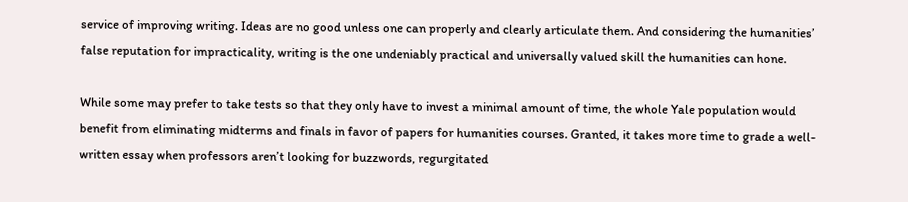service of improving writing. Ideas are no good unless one can properly and clearly articulate them. And considering the humanities’ false reputation for impracticality, writing is the one undeniably practical and universally valued skill the humanities can hone.

While some may prefer to take tests so that they only have to invest a minimal amount of time, the whole Yale population would benefit from eliminating midterms and finals in favor of papers for humanities courses. Granted, it takes more time to grade a well-written essay when professors aren’t looking for buzzwords, regurgitated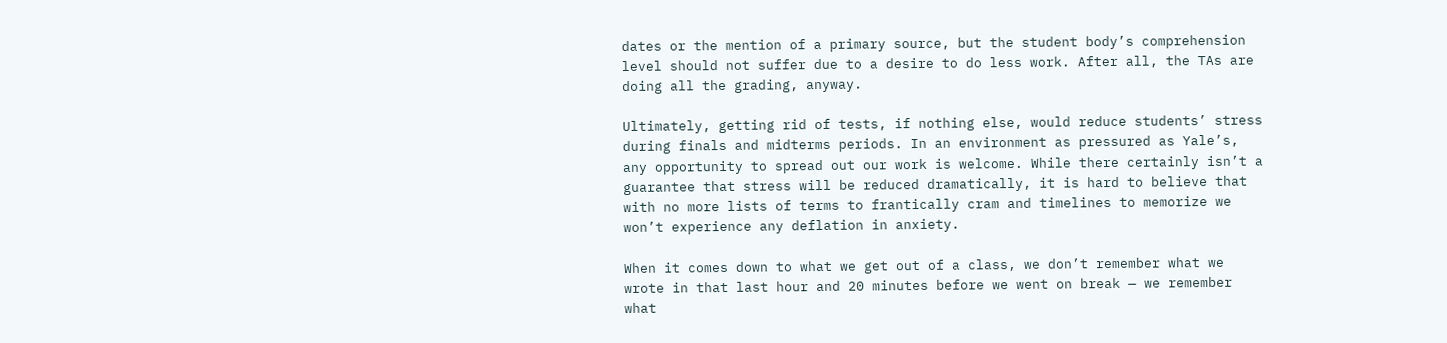dates or the mention of a primary source, but the student body’s comprehension level should not suffer due to a desire to do less work. After all, the TAs are doing all the grading, anyway.

Ultimately, getting rid of tests, if nothing else, would reduce students’ stress during finals and midterms periods. In an environment as pressured as Yale’s, any opportunity to spread out our work is welcome. While there certainly isn’t a guarantee that stress will be reduced dramatically, it is hard to believe that with no more lists of terms to frantically cram and timelines to memorize we won’t experience any deflation in anxiety.

When it comes down to what we get out of a class, we don’t remember what we wrote in that last hour and 20 minutes before we went on break — we remember what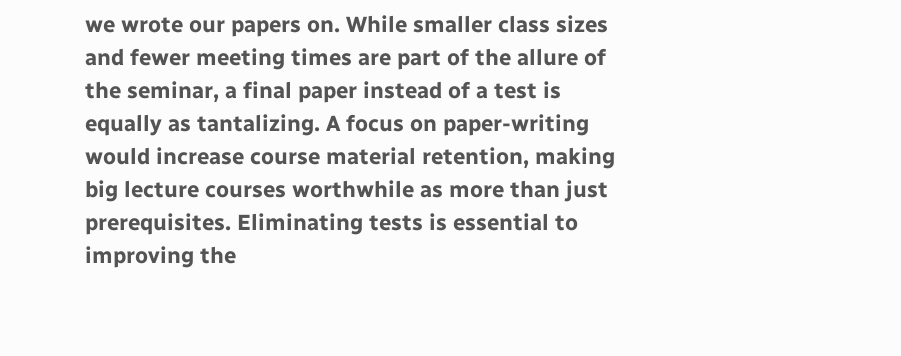we wrote our papers on. While smaller class sizes and fewer meeting times are part of the allure of the seminar, a final paper instead of a test is equally as tantalizing. A focus on paper-writing would increase course material retention, making big lecture courses worthwhile as more than just prerequisites. Eliminating tests is essential to improving the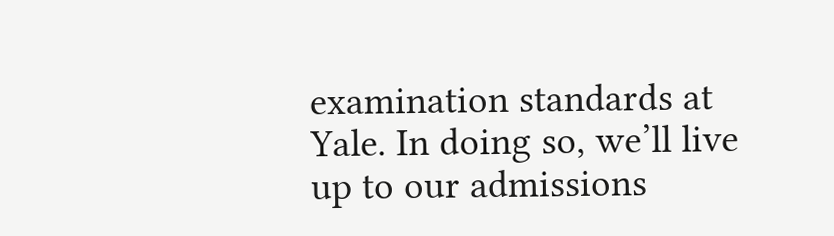examination standards at Yale. In doing so, we’ll live up to our admissions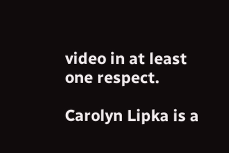video in at least one respect.

Carolyn Lipka is a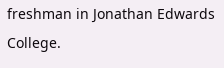freshman in Jonathan Edwards College.